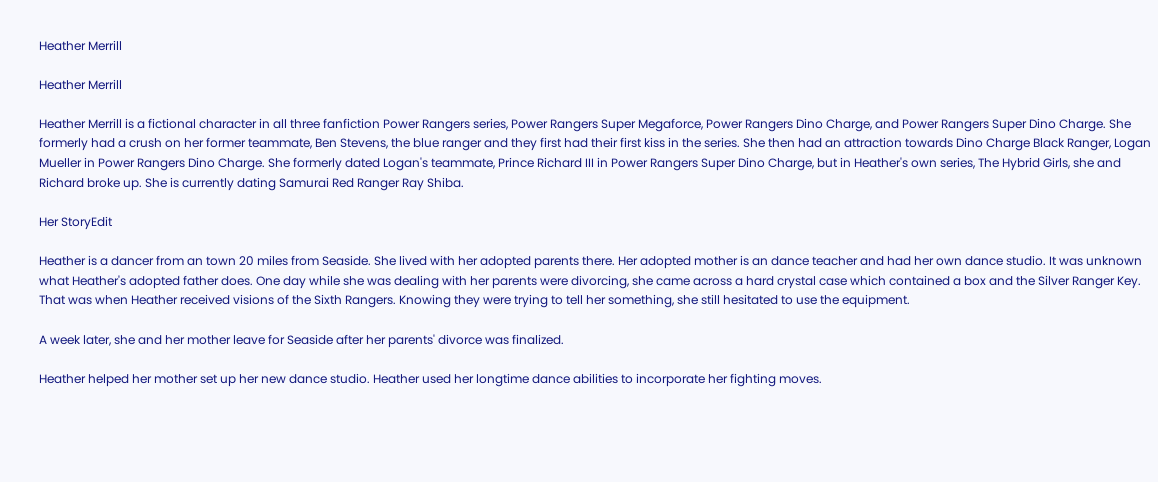Heather Merrill

Heather Merrill

Heather Merrill is a fictional character in all three fanfiction Power Rangers series, Power Rangers Super Megaforce, Power Rangers Dino Charge, and Power Rangers Super Dino Charge. She formerly had a crush on her former teammate, Ben Stevens, the blue ranger and they first had their first kiss in the series. She then had an attraction towards Dino Charge Black Ranger, Logan Mueller in Power Rangers Dino Charge. She formerly dated Logan's teammate, Prince Richard III in Power Rangers Super Dino Charge, but in Heather's own series, The Hybrid Girls, she and Richard broke up. She is currently dating Samurai Red Ranger Ray Shiba.

Her StoryEdit

Heather is a dancer from an town 20 miles from Seaside. She lived with her adopted parents there. Her adopted mother is an dance teacher and had her own dance studio. It was unknown what Heather's adopted father does. One day while she was dealing with her parents were divorcing, she came across a hard crystal case which contained a box and the Silver Ranger Key. That was when Heather received visions of the Sixth Rangers. Knowing they were trying to tell her something, she still hesitated to use the equipment.

A week later, she and her mother leave for Seaside after her parents' divorce was finalized.

Heather helped her mother set up her new dance studio. Heather used her longtime dance abilities to incorporate her fighting moves.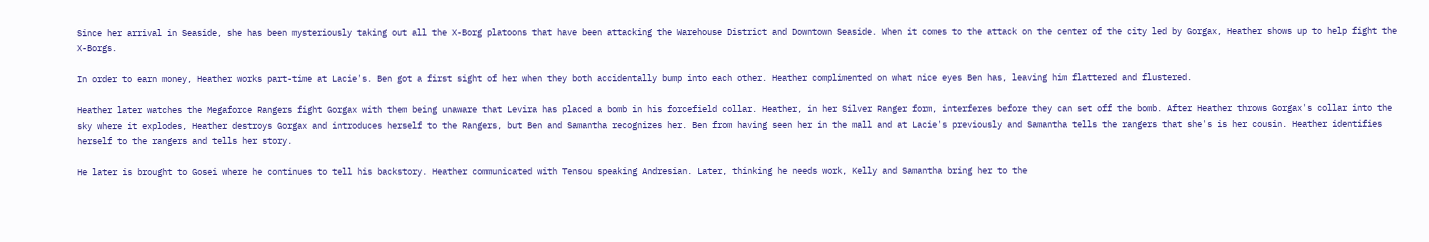Since her arrival in Seaside, she has been mysteriously taking out all the X-Borg platoons that have been attacking the Warehouse District and Downtown Seaside. When it comes to the attack on the center of the city led by Gorgax, Heather shows up to help fight the X-Borgs.

In order to earn money, Heather works part-time at Lacie's. Ben got a first sight of her when they both accidentally bump into each other. Heather complimented on what nice eyes Ben has, leaving him flattered and flustered.

Heather later watches the Megaforce Rangers fight Gorgax with them being unaware that Levira has placed a bomb in his forcefield collar. Heather, in her Silver Ranger form, interferes before they can set off the bomb. After Heather throws Gorgax's collar into the sky where it explodes, Heather destroys Gorgax and introduces herself to the Rangers, but Ben and Samantha recognizes her. Ben from having seen her in the mall and at Lacie's previously and Samantha tells the rangers that she's is her cousin. Heather identifies herself to the rangers and tells her story.

He later is brought to Gosei where he continues to tell his backstory. Heather communicated with Tensou speaking Andresian. Later, thinking he needs work, Kelly and Samantha bring her to the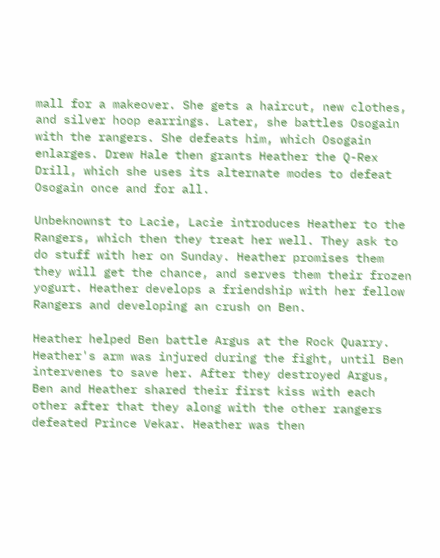mall for a makeover. She gets a haircut, new clothes, and silver hoop earrings. Later, she battles Osogain with the rangers. She defeats him, which Osogain enlarges. Drew Hale then grants Heather the Q-Rex Drill, which she uses its alternate modes to defeat Osogain once and for all.

Unbeknownst to Lacie, Lacie introduces Heather to the Rangers, which then they treat her well. They ask to do stuff with her on Sunday. Heather promises them they will get the chance, and serves them their frozen yogurt. Heather develops a friendship with her fellow Rangers and developing an crush on Ben.

Heather helped Ben battle Argus at the Rock Quarry. Heather's arm was injured during the fight, until Ben intervenes to save her. After they destroyed Argus, Ben and Heather shared their first kiss with each other after that they along with the other rangers defeated Prince Vekar. Heather was then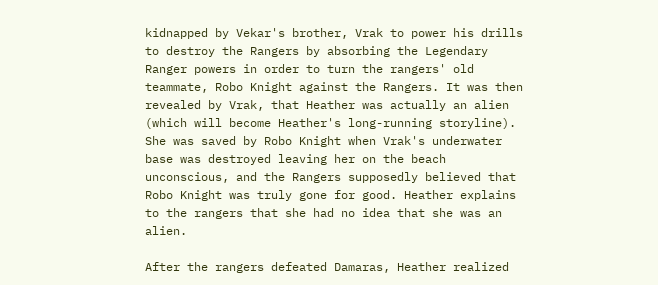kidnapped by Vekar's brother, Vrak to power his drills to destroy the Rangers by absorbing the Legendary Ranger powers in order to turn the rangers' old teammate, Robo Knight against the Rangers. It was then revealed by Vrak, that Heather was actually an alien (which will become Heather's long-running storyline). She was saved by Robo Knight when Vrak's underwater base was destroyed leaving her on the beach unconscious, and the Rangers supposedly believed that Robo Knight was truly gone for good. Heather explains to the rangers that she had no idea that she was an alien.

After the rangers defeated Damaras, Heather realized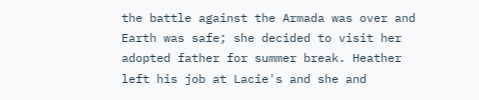the battle against the Armada was over and Earth was safe; she decided to visit her adopted father for summer break. Heather left his job at Lacie's and she and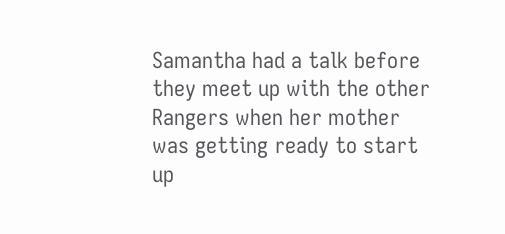Samantha had a talk before they meet up with the other Rangers when her mother was getting ready to start up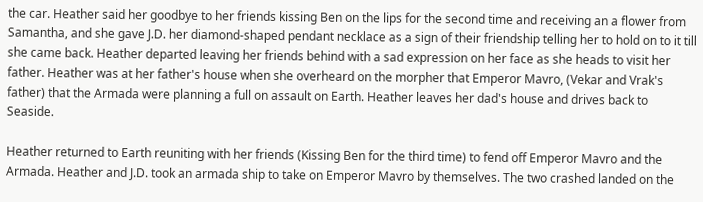the car. Heather said her goodbye to her friends kissing Ben on the lips for the second time and receiving an a flower from Samantha, and she gave J.D. her diamond-shaped pendant necklace as a sign of their friendship telling her to hold on to it till she came back. Heather departed leaving her friends behind with a sad expression on her face as she heads to visit her father. Heather was at her father's house when she overheard on the morpher that Emperor Mavro, (Vekar and Vrak's father) that the Armada were planning a full on assault on Earth. Heather leaves her dad's house and drives back to Seaside.

Heather returned to Earth reuniting with her friends (Kissing Ben for the third time) to fend off Emperor Mavro and the Armada. Heather and J.D. took an armada ship to take on Emperor Mavro by themselves. The two crashed landed on the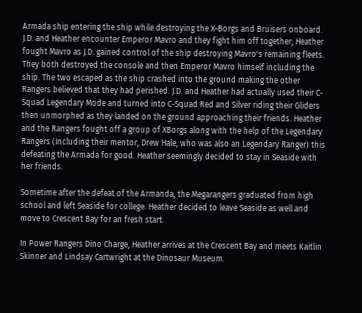Armada ship entering the ship while destroying the X-Borgs and Bruisers onboard. J.D. and Heather encounter Emperor Mavro and they fight him off together; Heather fought Mavro as J.D. gained control of the ship destroying Mavro's remaining fleets. They both destroyed the console and then Emperor Mavro himself including the ship. The two escaped as the ship crashed into the ground making the other Rangers believed that they had perished. J.D. and Heather had actually used their C-Squad Legendary Mode and turned into C-Squad Red and Silver riding their Gliders then unmorphed as they landed on the ground approaching their friends. Heather and the Rangers fought off a group of XBorgs along with the help of the Legendary Rangers (Including their mentor, Drew Hale, who was also an Legendary Ranger) this defeating the Armada for good. Heather seemingly decided to stay in Seaside with her friends.

Sometime after the defeat of the Armanda, the Megarangers graduated from high school and left Seaside for college. Heather decided to leave Seaside as well and move to Crescent Bay for an fresh start.

In Power Rangers Dino Charge, Heather arrives at the Crescent Bay and meets Kaitlin Skinner and Lindsay Cartwright at the Dinosaur Museum.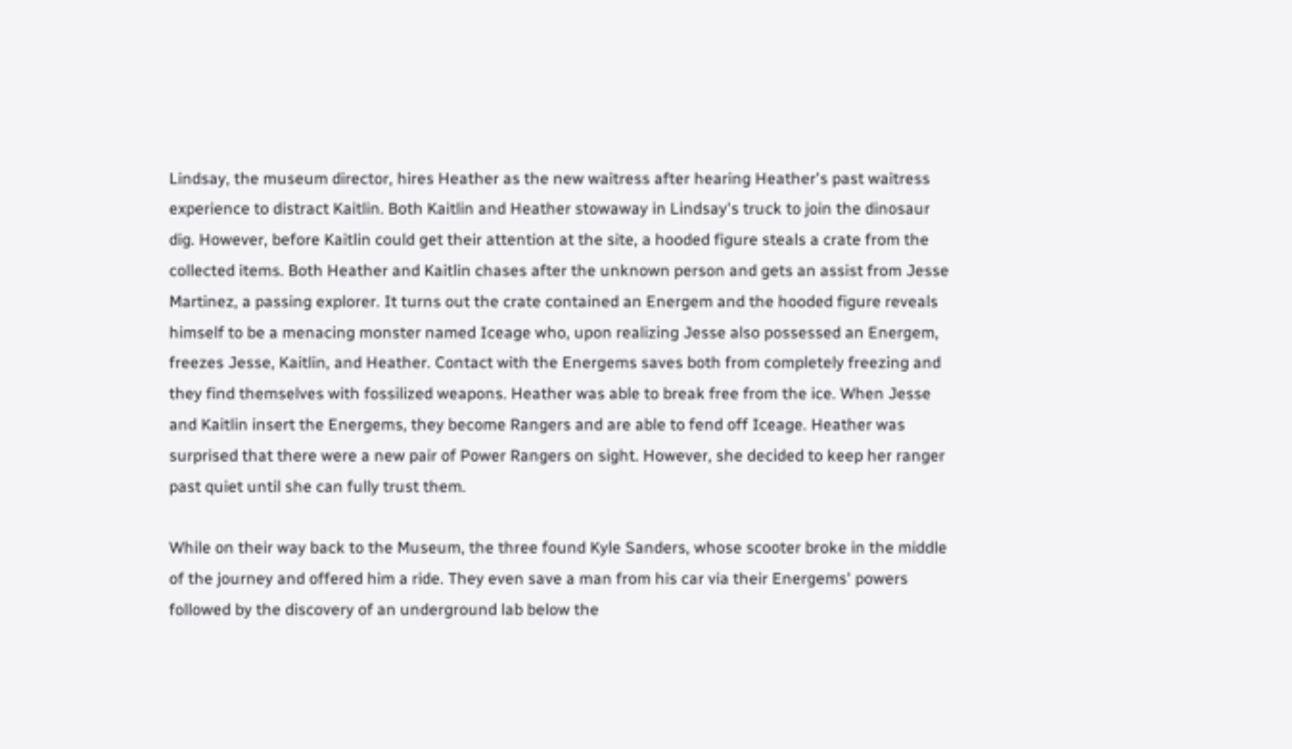Lindsay, the museum director, hires Heather as the new waitress after hearing Heather's past waitress experience to distract Kaitlin. Both Kaitlin and Heather stowaway in Lindsay's truck to join the dinosaur dig. However, before Kaitlin could get their attention at the site, a hooded figure steals a crate from the collected items. Both Heather and Kaitlin chases after the unknown person and gets an assist from Jesse Martinez, a passing explorer. It turns out the crate contained an Energem and the hooded figure reveals himself to be a menacing monster named Iceage who, upon realizing Jesse also possessed an Energem, freezes Jesse, Kaitlin, and Heather. Contact with the Energems saves both from completely freezing and they find themselves with fossilized weapons. Heather was able to break free from the ice. When Jesse and Kaitlin insert the Energems, they become Rangers and are able to fend off Iceage. Heather was surprised that there were a new pair of Power Rangers on sight. However, she decided to keep her ranger past quiet until she can fully trust them.

While on their way back to the Museum, the three found Kyle Sanders, whose scooter broke in the middle of the journey and offered him a ride. They even save a man from his car via their Energems' powers followed by the discovery of an underground lab below the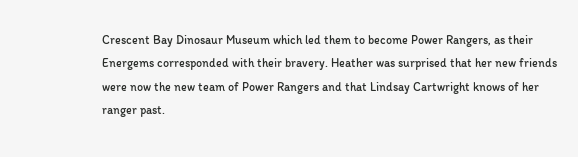Crescent Bay Dinosaur Museum which led them to become Power Rangers, as their Energems corresponded with their bravery. Heather was surprised that her new friends were now the new team of Power Rangers and that Lindsay Cartwright knows of her ranger past.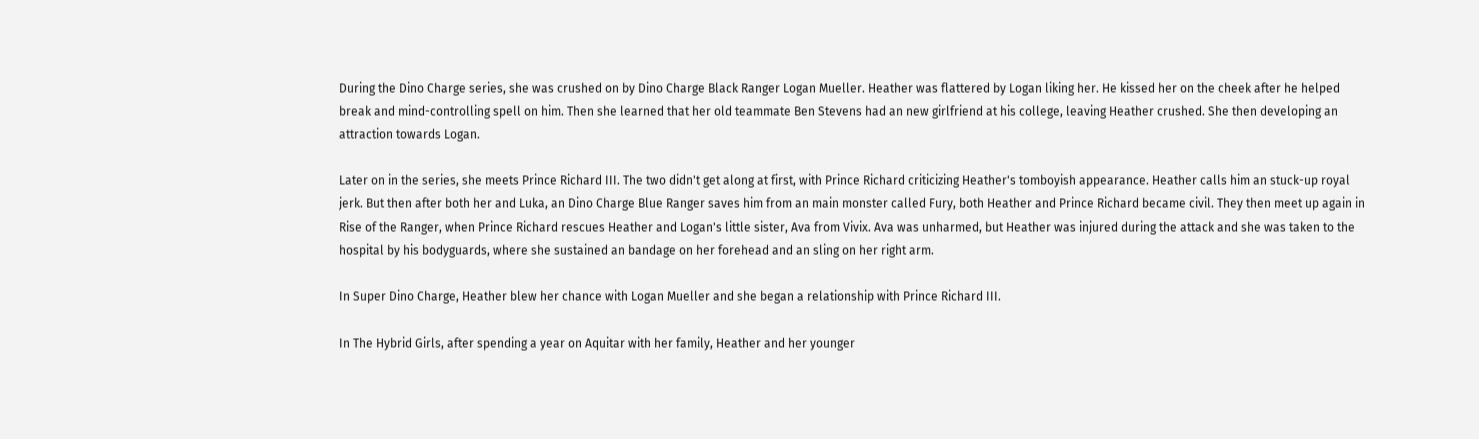During the Dino Charge series, she was crushed on by Dino Charge Black Ranger Logan Mueller. Heather was flattered by Logan liking her. He kissed her on the cheek after he helped break and mind-controlling spell on him. Then she learned that her old teammate Ben Stevens had an new girlfriend at his college, leaving Heather crushed. She then developing an attraction towards Logan.

Later on in the series, she meets Prince Richard III. The two didn't get along at first, with Prince Richard criticizing Heather's tomboyish appearance. Heather calls him an stuck-up royal jerk. But then after both her and Luka, an Dino Charge Blue Ranger saves him from an main monster called Fury, both Heather and Prince Richard became civil. They then meet up again in Rise of the Ranger, when Prince Richard rescues Heather and Logan's little sister, Ava from Vivix. Ava was unharmed, but Heather was injured during the attack and she was taken to the hospital by his bodyguards, where she sustained an bandage on her forehead and an sling on her right arm.

In Super Dino Charge, Heather blew her chance with Logan Mueller and she began a relationship with Prince Richard III.

In The Hybrid Girls, after spending a year on Aquitar with her family, Heather and her younger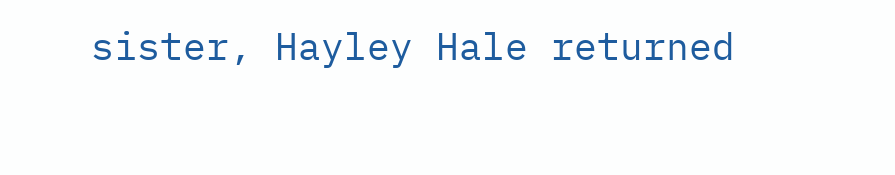sister, Hayley Hale returned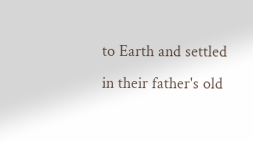to Earth and settled in their father's old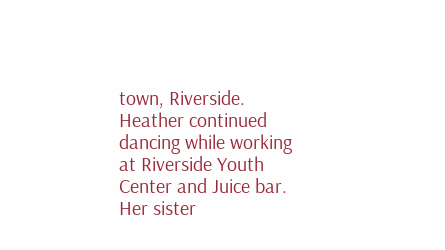town, Riverside. Heather continued dancing while working at Riverside Youth Center and Juice bar. Her sister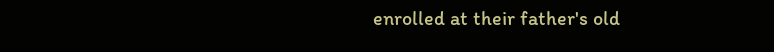enrolled at their father's old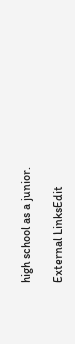high school as a junior.

External LinksEdit